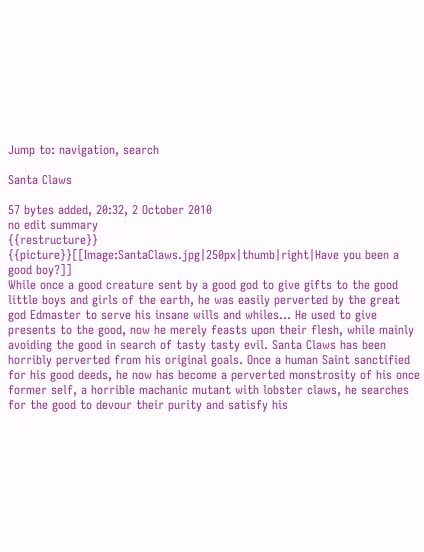Jump to: navigation, search

Santa Claws

57 bytes added, 20:32, 2 October 2010
no edit summary
{{restructure}} {{picture}}[[Image:SantaClaws.jpg|250px|thumb|right|Have you been a good boy?]]
While once a good creature sent by a good god to give gifts to the good little boys and girls of the earth, he was easily perverted by the great god Edmaster to serve his insane wills and whiles... He used to give presents to the good, now he merely feasts upon their flesh, while mainly avoiding the good in search of tasty tasty evil. Santa Claws has been horribly perverted from his original goals. Once a human Saint sanctified for his good deeds, he now has become a perverted monstrosity of his once former self, a horrible machanic mutant with lobster claws, he searches for the good to devour their purity and satisfy his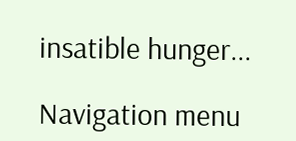insatible hunger...

Navigation menu